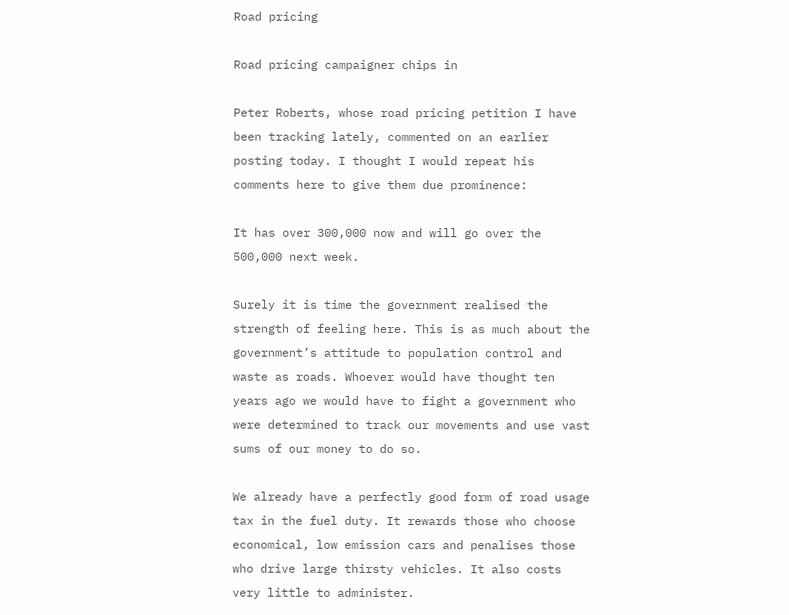Road pricing

Road pricing campaigner chips in

Peter Roberts, whose road pricing petition I have been tracking lately, commented on an earlier posting today. I thought I would repeat his comments here to give them due prominence:

It has over 300,000 now and will go over the 500,000 next week.

Surely it is time the government realised the strength of feeling here. This is as much about the government’s attitude to population control and waste as roads. Whoever would have thought ten years ago we would have to fight a government who were determined to track our movements and use vast sums of our money to do so.

We already have a perfectly good form of road usage tax in the fuel duty. It rewards those who choose economical, low emission cars and penalises those who drive large thirsty vehicles. It also costs very little to administer.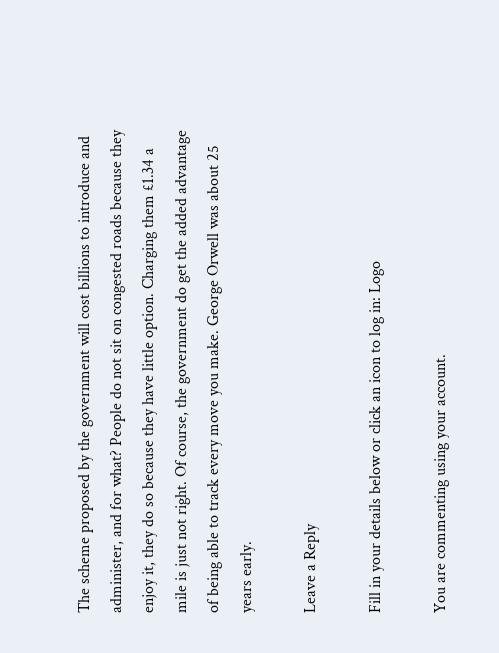The scheme proposed by the government will cost billions to introduce and administer, and for what? People do not sit on congested roads because they enjoy it, they do so because they have little option. Charging them £1.34 a mile is just not right. Of course, the government do get the added advantage of being able to track every move you make. George Orwell was about 25 years early.

Leave a Reply

Fill in your details below or click an icon to log in: Logo

You are commenting using your account.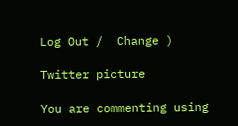Log Out /  Change )

Twitter picture

You are commenting using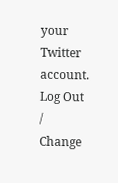your Twitter account. Log Out /  Change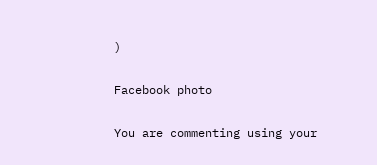)

Facebook photo

You are commenting using your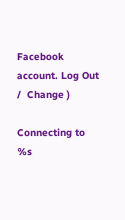Facebook account. Log Out /  Change )

Connecting to %s